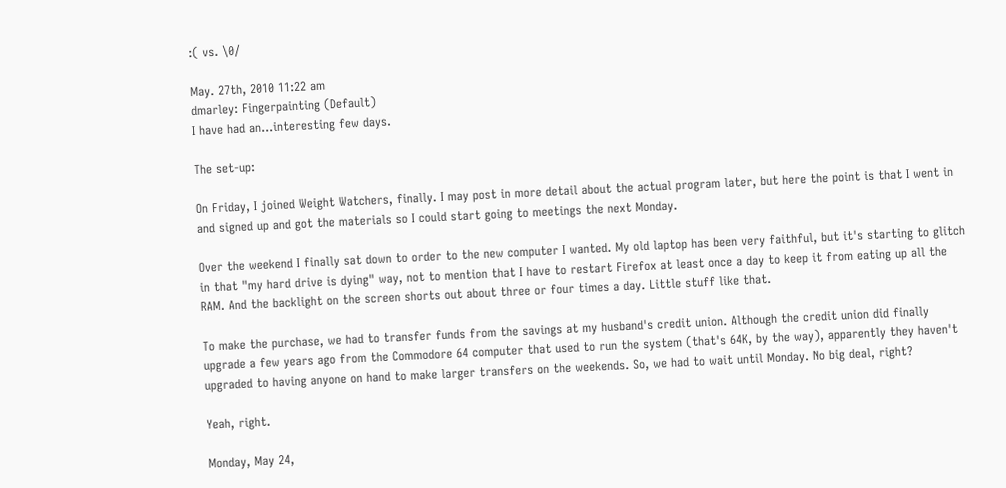:( vs. \0/

May. 27th, 2010 11:22 am
dmarley: Fingerpainting (Default)
I have had an...interesting few days.

The set-up:

On Friday, I joined Weight Watchers, finally. I may post in more detail about the actual program later, but here the point is that I went in and signed up and got the materials so I could start going to meetings the next Monday.

Over the weekend I finally sat down to order to the new computer I wanted. My old laptop has been very faithful, but it's starting to glitch in that "my hard drive is dying" way, not to mention that I have to restart Firefox at least once a day to keep it from eating up all the RAM. And the backlight on the screen shorts out about three or four times a day. Little stuff like that.

To make the purchase, we had to transfer funds from the savings at my husband's credit union. Although the credit union did finally upgrade a few years ago from the Commodore 64 computer that used to run the system (that's 64K, by the way), apparently they haven't upgraded to having anyone on hand to make larger transfers on the weekends. So, we had to wait until Monday. No big deal, right?

Yeah, right.

Monday, May 24,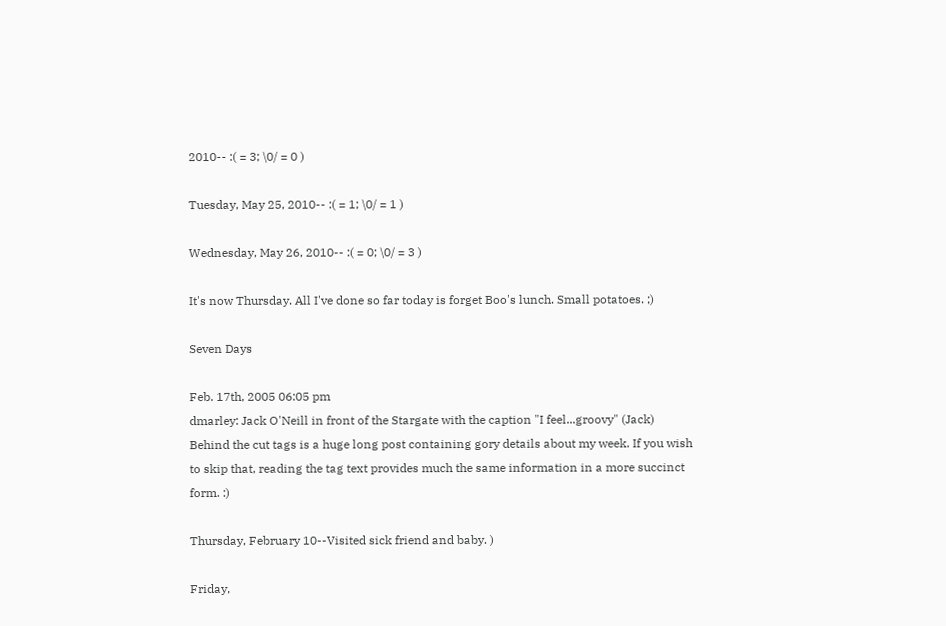2010-- :( = 3; \0/ = 0 )

Tuesday, May 25, 2010-- :( = 1; \0/ = 1 )

Wednesday, May 26, 2010-- :( = 0; \0/ = 3 )

It's now Thursday. All I've done so far today is forget Boo's lunch. Small potatoes. ;)

Seven Days

Feb. 17th, 2005 06:05 pm
dmarley: Jack O'Neill in front of the Stargate with the caption "I feel...groovy" (Jack)
Behind the cut tags is a huge long post containing gory details about my week. If you wish to skip that, reading the tag text provides much the same information in a more succinct form. :)

Thursday, February 10--Visited sick friend and baby. )

Friday,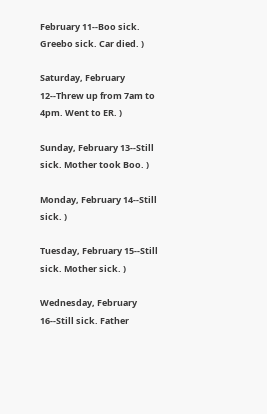February 11--Boo sick. Greebo sick. Car died. )

Saturday, February 12--Threw up from 7am to 4pm. Went to ER. )

Sunday, February 13--Still sick. Mother took Boo. )

Monday, February 14--Still sick. )

Tuesday, February 15--Still sick. Mother sick. )

Wednesday, February 16--Still sick. Father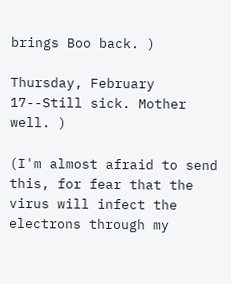brings Boo back. )

Thursday, February 17--Still sick. Mother well. )

(I'm almost afraid to send this, for fear that the virus will infect the electrons through my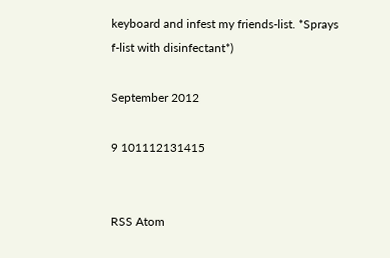keyboard and infest my friends-list. *Sprays f-list with disinfectant*)

September 2012

9 101112131415


RSS Atom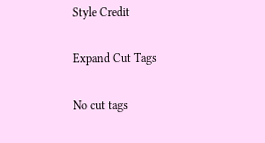Style Credit

Expand Cut Tags

No cut tags